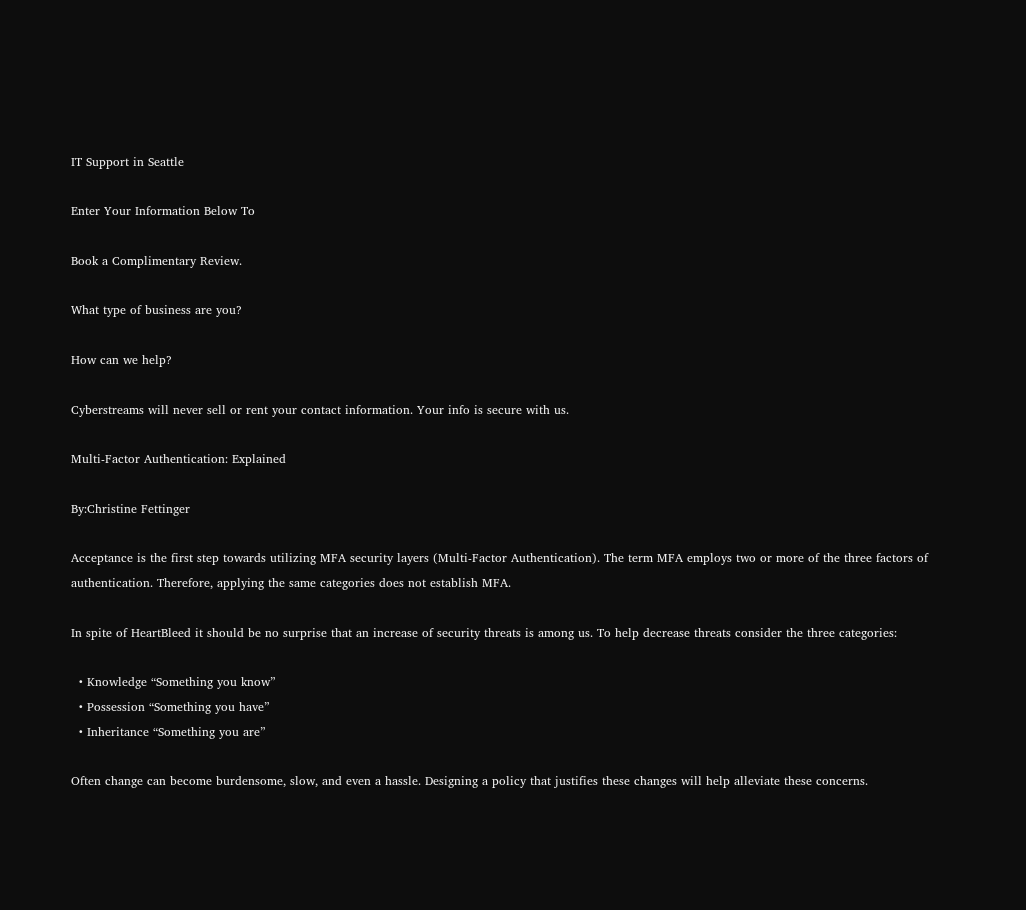IT Support in Seattle

Enter Your Information Below To

Book a Complimentary Review.

What type of business are you?

How can we help?

Cyberstreams will never sell or rent your contact information. Your info is secure with us.

Multi-Factor Authentication: Explained

By:Christine Fettinger

Acceptance is the first step towards utilizing MFA security layers (Multi-Factor Authentication). The term MFA employs two or more of the three factors of authentication. Therefore, applying the same categories does not establish MFA.

In spite of HeartBleed it should be no surprise that an increase of security threats is among us. To help decrease threats consider the three categories:

  • Knowledge “Something you know”
  • Possession “Something you have”
  • Inheritance “Something you are”

Often change can become burdensome, slow, and even a hassle. Designing a policy that justifies these changes will help alleviate these concerns.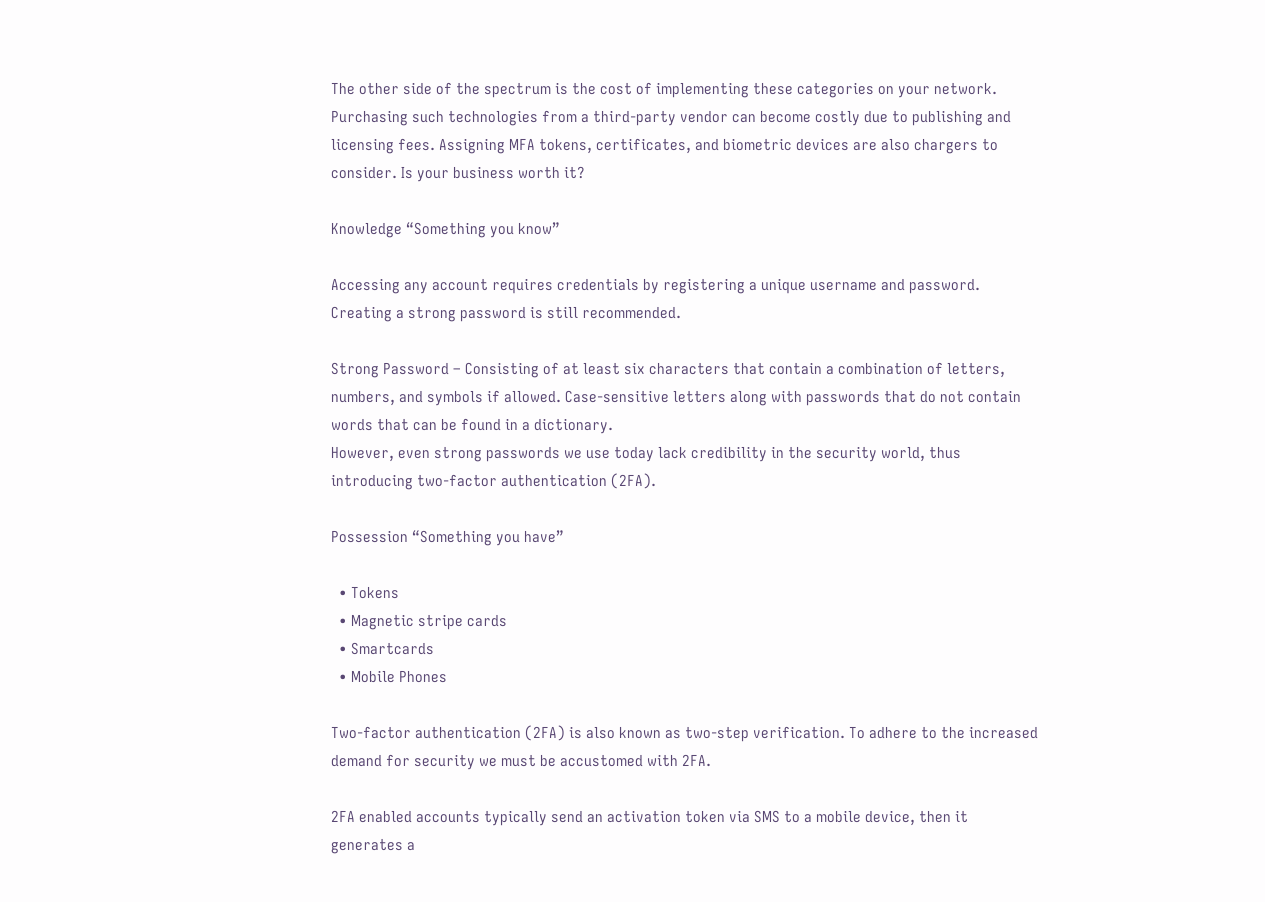The other side of the spectrum is the cost of implementing these categories on your network. Purchasing such technologies from a third-party vendor can become costly due to publishing and licensing fees. Assigning MFA tokens, certificates, and biometric devices are also chargers to consider. Is your business worth it?

Knowledge “Something you know”

Accessing any account requires credentials by registering a unique username and password. Creating a strong password is still recommended.

Strong Password – Consisting of at least six characters that contain a combination of letters, numbers, and symbols if allowed. Case-sensitive letters along with passwords that do not contain words that can be found in a dictionary.
However, even strong passwords we use today lack credibility in the security world, thus introducing two-factor authentication (2FA).

Possession “Something you have”

  • Tokens
  • Magnetic stripe cards
  • Smartcards
  • Mobile Phones

Two-factor authentication (2FA) is also known as two-step verification. To adhere to the increased demand for security we must be accustomed with 2FA.

2FA enabled accounts typically send an activation token via SMS to a mobile device, then it generates a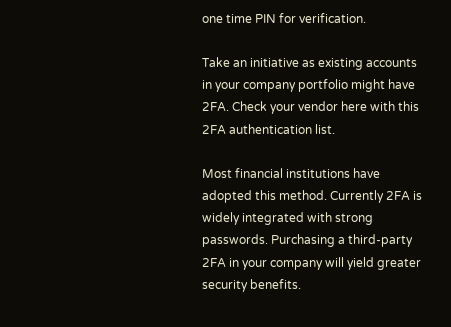one time PIN for verification.

Take an initiative as existing accounts in your company portfolio might have 2FA. Check your vendor here with this 2FA authentication list.

Most financial institutions have adopted this method. Currently 2FA is widely integrated with strong passwords. Purchasing a third-party 2FA in your company will yield greater security benefits.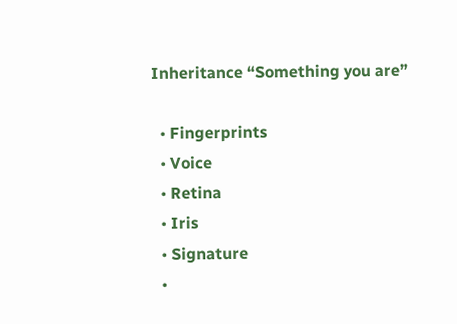Inheritance “Something you are”

  • Fingerprints
  • Voice
  • Retina
  • Iris
  • Signature
  •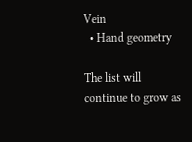Vein
  • Hand geometry

The list will continue to grow as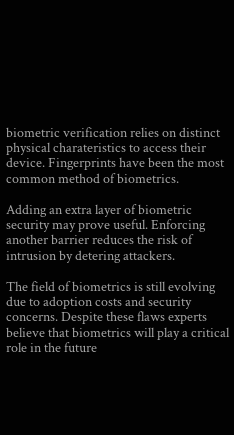biometric verification relies on distinct physical charateristics to access their device. Fingerprints have been the most common method of biometrics.

Adding an extra layer of biometric security may prove useful. Enforcing another barrier reduces the risk of intrusion by detering attackers.

The field of biometrics is still evolving due to adoption costs and security concerns. Despite these flaws experts believe that biometrics will play a critical role in the future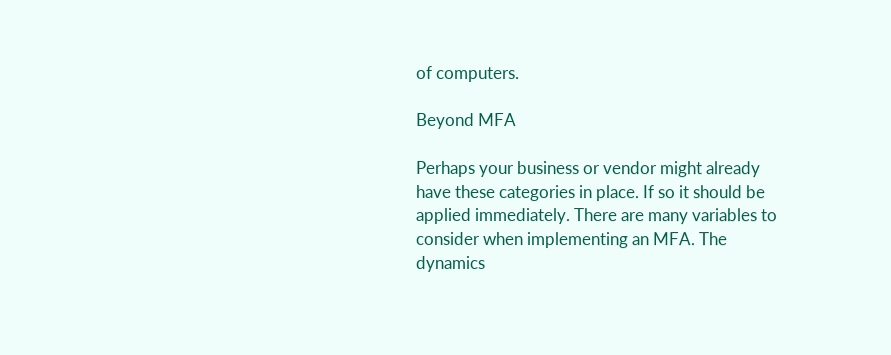of computers.

Beyond MFA

Perhaps your business or vendor might already have these categories in place. If so it should be applied immediately. There are many variables to consider when implementing an MFA. The dynamics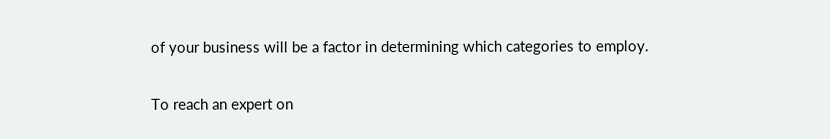of your business will be a factor in determining which categories to employ.

To reach an expert on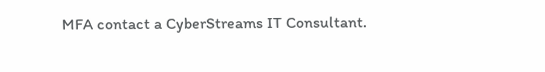MFA contact a CyberStreams IT Consultant.